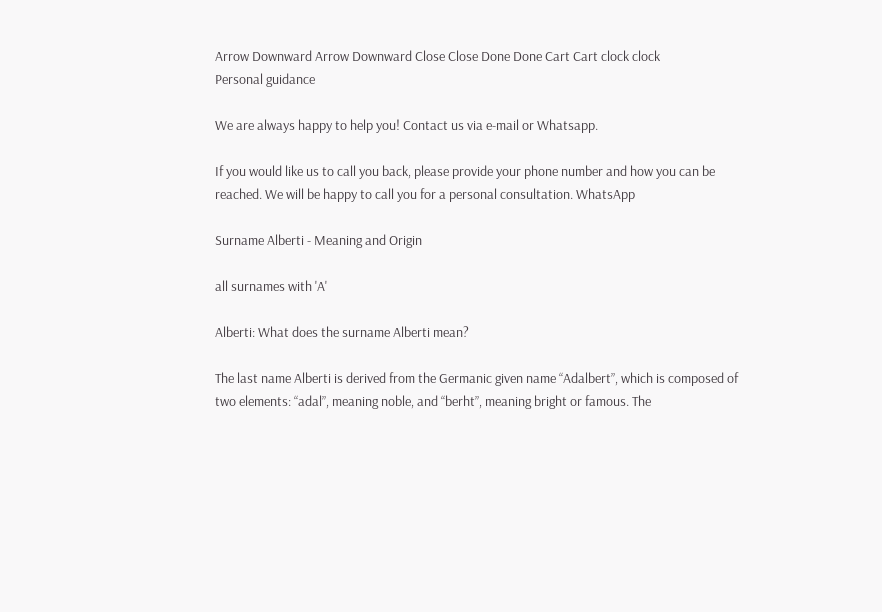Arrow Downward Arrow Downward Close Close Done Done Cart Cart clock clock
Personal guidance

We are always happy to help you! Contact us via e-mail or Whatsapp.

If you would like us to call you back, please provide your phone number and how you can be reached. We will be happy to call you for a personal consultation. WhatsApp

Surname Alberti - Meaning and Origin

all surnames with 'A'

Alberti: What does the surname Alberti mean?

The last name Alberti is derived from the Germanic given name “Adalbert”, which is composed of two elements: “adal”, meaning noble, and “berht”, meaning bright or famous. The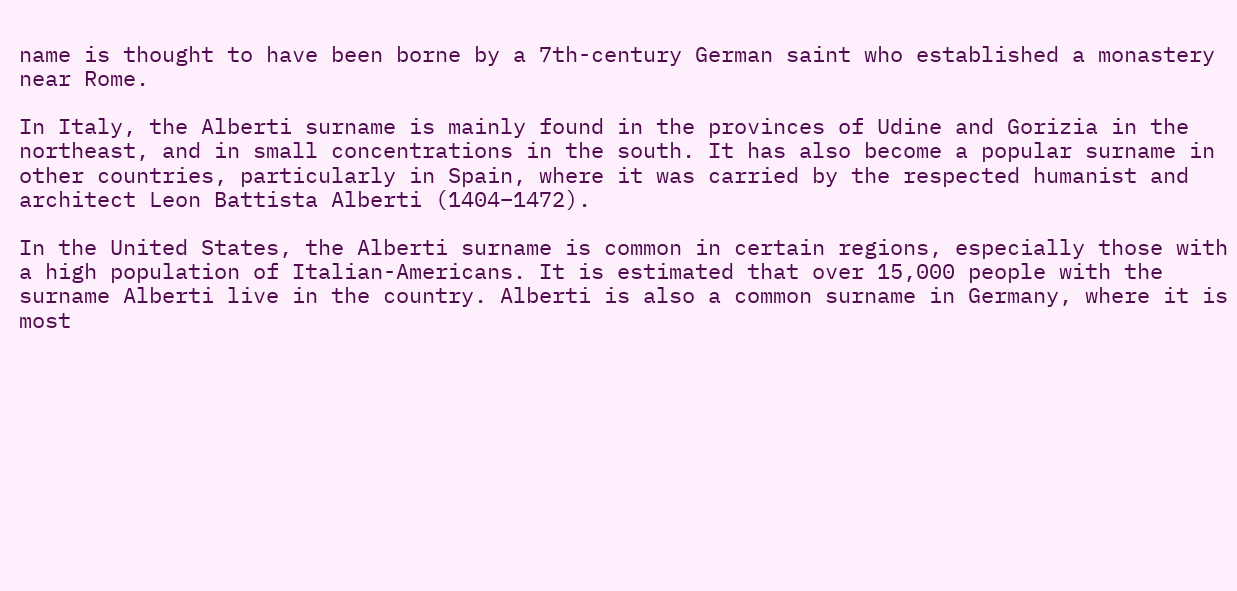name is thought to have been borne by a 7th-century German saint who established a monastery near Rome.

In Italy, the Alberti surname is mainly found in the provinces of Udine and Gorizia in the northeast, and in small concentrations in the south. It has also become a popular surname in other countries, particularly in Spain, where it was carried by the respected humanist and architect Leon Battista Alberti (1404–1472).

In the United States, the Alberti surname is common in certain regions, especially those with a high population of Italian-Americans. It is estimated that over 15,000 people with the surname Alberti live in the country. Alberti is also a common surname in Germany, where it is most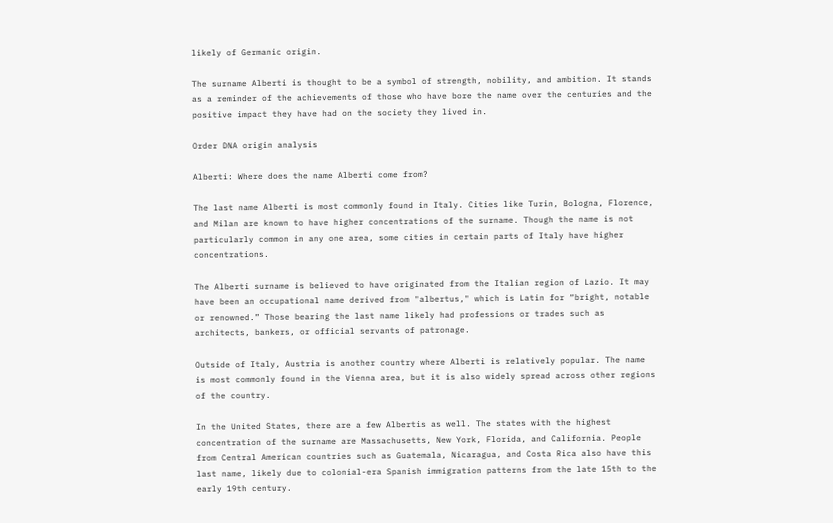likely of Germanic origin.

The surname Alberti is thought to be a symbol of strength, nobility, and ambition. It stands as a reminder of the achievements of those who have bore the name over the centuries and the positive impact they have had on the society they lived in.

Order DNA origin analysis

Alberti: Where does the name Alberti come from?

The last name Alberti is most commonly found in Italy. Cities like Turin, Bologna, Florence, and Milan are known to have higher concentrations of the surname. Though the name is not particularly common in any one area, some cities in certain parts of Italy have higher concentrations.

The Alberti surname is believed to have originated from the Italian region of Lazio. It may have been an occupational name derived from "albertus," which is Latin for “bright, notable or renowned.” Those bearing the last name likely had professions or trades such as architects, bankers, or official servants of patronage.

Outside of Italy, Austria is another country where Alberti is relatively popular. The name is most commonly found in the Vienna area, but it is also widely spread across other regions of the country.

In the United States, there are a few Albertis as well. The states with the highest concentration of the surname are Massachusetts, New York, Florida, and California. People from Central American countries such as Guatemala, Nicaragua, and Costa Rica also have this last name, likely due to colonial-era Spanish immigration patterns from the late 15th to the early 19th century.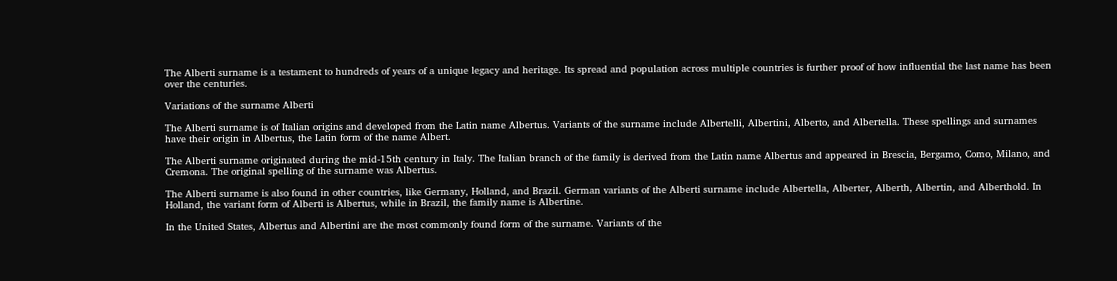The Alberti surname is a testament to hundreds of years of a unique legacy and heritage. Its spread and population across multiple countries is further proof of how influential the last name has been over the centuries.

Variations of the surname Alberti

The Alberti surname is of Italian origins and developed from the Latin name Albertus. Variants of the surname include Albertelli, Albertini, Alberto, and Albertella. These spellings and surnames have their origin in Albertus, the Latin form of the name Albert.

The Alberti surname originated during the mid-15th century in Italy. The Italian branch of the family is derived from the Latin name Albertus and appeared in Brescia, Bergamo, Como, Milano, and Cremona. The original spelling of the surname was Albertus.

The Alberti surname is also found in other countries, like Germany, Holland, and Brazil. German variants of the Alberti surname include Albertella, Alberter, Alberth, Albertin, and Alberthold. In Holland, the variant form of Alberti is Albertus, while in Brazil, the family name is Albertine.

In the United States, Albertus and Albertini are the most commonly found form of the surname. Variants of the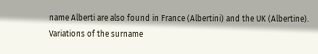name Alberti are also found in France (Albertini) and the UK (Albertine). Variations of the surname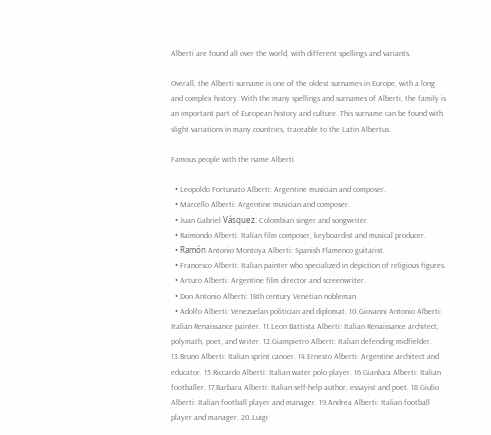Alberti are found all over the world, with different spellings and variants.

Overall, the Alberti surname is one of the oldest surnames in Europe, with a long and complex history. With the many spellings and surnames of Alberti, the family is an important part of European history and culture. This surname can be found with slight variations in many countries, traceable to the Latin Albertus.

Famous people with the name Alberti

  • Leopoldo Fortunato Alberti: Argentine musician and composer.
  • Marcello Alberti: Argentine musician and composer.
  • Juan Gabriel Vásquez: Colombian singer and songwriter.
  • Raimondo Alberti: Italian film composer, keyboardist and musical producer.
  • Ramón Antonio Montoya Alberti: Spanish Flamenco guitarist.
  • Francesco Alberti: Italian painter who specialized in depiction of religious figures.
  • Arturo Alberti: Argentine film director and screenwriter.
  • Don Antonio Alberti: 18th century Venetian nobleman.
  • Adolfo Alberti: Venezuelan politician and diplomat. 10.Giovanni Antonio Alberti: Italian Renaissance painter. 11.Leon Battista Alberti: Italian Renaissance architect, polymath, poet, and writer. 12.Giampietro Alberti: Italian defending midfielder. 13.Bruno Alberti: Italian sprint canoer. 14.Ernesto Alberti: Argentine architect and educator. 15.Riccardo Alberti: Italian water polo player. 16.Gianluca Alberti: Italian footballer. 17.Barbara Alberti: Italian self-help author, essayist and poet. 18.Giulio Alberti: Italian football player and manager. 19.Andrea Alberti: Italian football player and manager. 20.Luigi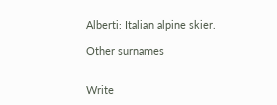Alberti: Italian alpine skier.

Other surnames


Write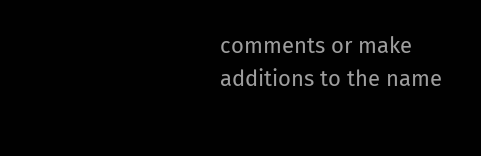comments or make additions to the name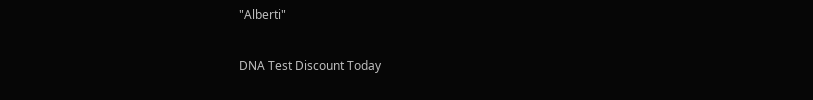"Alberti"

DNA Test Discount Today